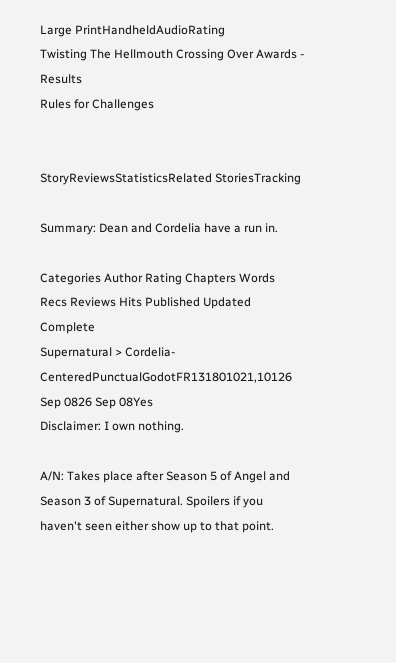Large PrintHandheldAudioRating
Twisting The Hellmouth Crossing Over Awards - Results
Rules for Challenges


StoryReviewsStatisticsRelated StoriesTracking

Summary: Dean and Cordelia have a run in.

Categories Author Rating Chapters Words Recs Reviews Hits Published Updated Complete
Supernatural > Cordelia-CenteredPunctualGodotFR131801021,10126 Sep 0826 Sep 08Yes
Disclaimer: I own nothing.

A/N: Takes place after Season 5 of Angel and Season 3 of Supernatural. Spoilers if you haven't seen either show up to that point.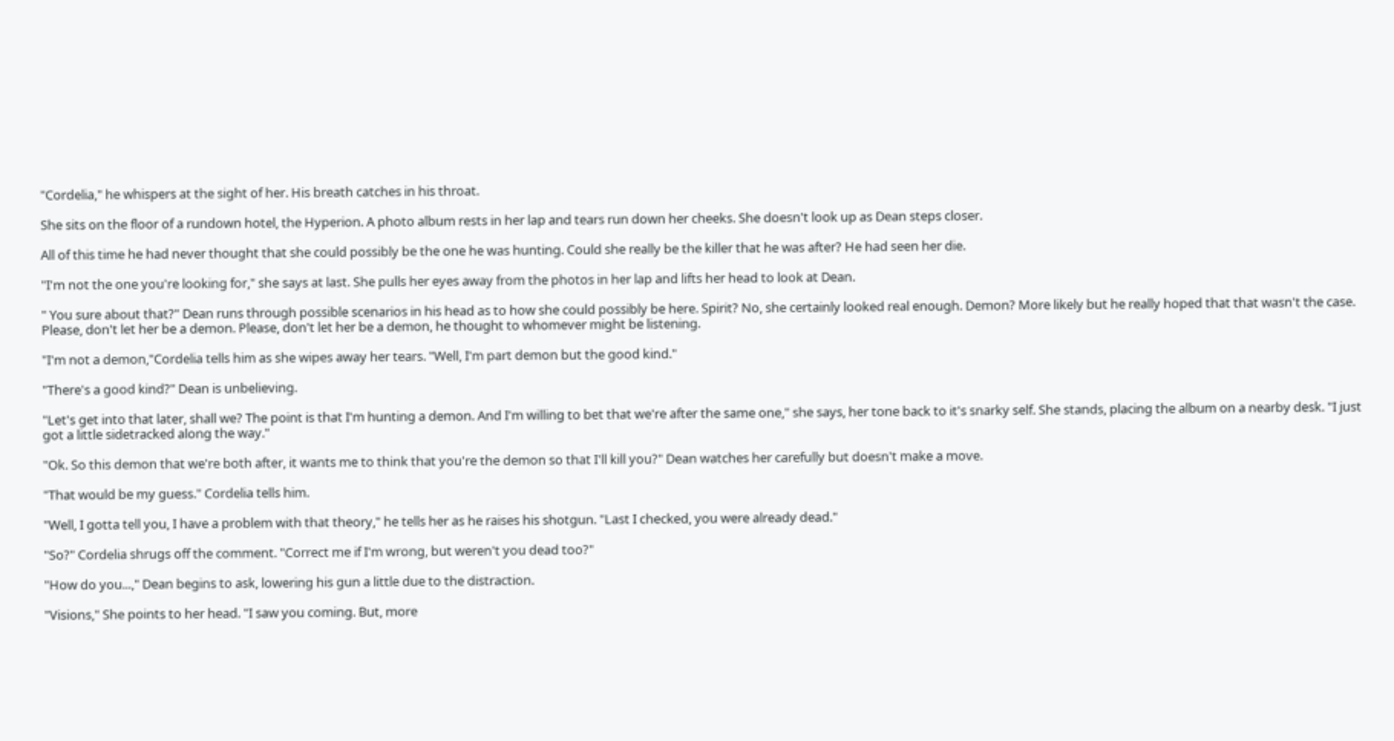"Cordelia," he whispers at the sight of her. His breath catches in his throat.

She sits on the floor of a rundown hotel, the Hyperion. A photo album rests in her lap and tears run down her cheeks. She doesn't look up as Dean steps closer.

All of this time he had never thought that she could possibly be the one he was hunting. Could she really be the killer that he was after? He had seen her die.

"I'm not the one you're looking for," she says at last. She pulls her eyes away from the photos in her lap and lifts her head to look at Dean.

" You sure about that?" Dean runs through possible scenarios in his head as to how she could possibly be here. Spirit? No, she certainly looked real enough. Demon? More likely but he really hoped that that wasn't the case. Please, don't let her be a demon. Please, don't let her be a demon, he thought to whomever might be listening.

"I'm not a demon,"Cordelia tells him as she wipes away her tears. "Well, I'm part demon but the good kind."

"There's a good kind?" Dean is unbelieving.

"Let's get into that later, shall we? The point is that I'm hunting a demon. And I'm willing to bet that we're after the same one," she says, her tone back to it's snarky self. She stands, placing the album on a nearby desk. "I just got a little sidetracked along the way."

"Ok. So this demon that we're both after, it wants me to think that you're the demon so that I'll kill you?" Dean watches her carefully but doesn't make a move.

"That would be my guess." Cordelia tells him.

"Well, I gotta tell you, I have a problem with that theory," he tells her as he raises his shotgun. "Last I checked, you were already dead."

"So?" Cordelia shrugs off the comment. "Correct me if I'm wrong, but weren't you dead too?"

"How do you...," Dean begins to ask, lowering his gun a little due to the distraction.

"Visions," She points to her head. "I saw you coming. But, more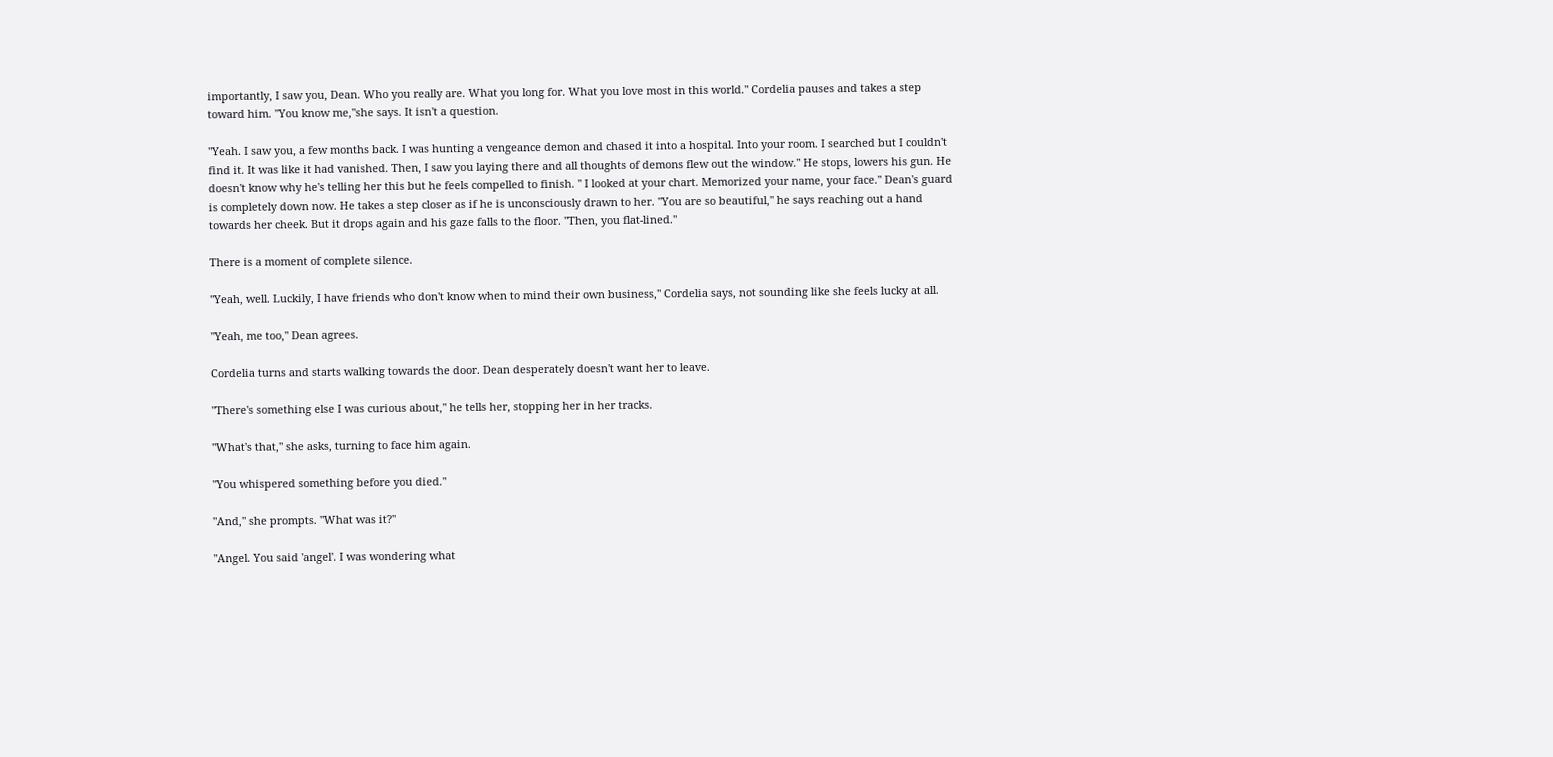importantly, I saw you, Dean. Who you really are. What you long for. What you love most in this world." Cordelia pauses and takes a step toward him. "You know me,"she says. It isn't a question.

"Yeah. I saw you, a few months back. I was hunting a vengeance demon and chased it into a hospital. Into your room. I searched but I couldn't find it. It was like it had vanished. Then, I saw you laying there and all thoughts of demons flew out the window." He stops, lowers his gun. He doesn't know why he's telling her this but he feels compelled to finish. " I looked at your chart. Memorized your name, your face." Dean's guard is completely down now. He takes a step closer as if he is unconsciously drawn to her. "You are so beautiful," he says reaching out a hand towards her cheek. But it drops again and his gaze falls to the floor. "Then, you flat-lined."

There is a moment of complete silence.

"Yeah, well. Luckily, I have friends who don't know when to mind their own business," Cordelia says, not sounding like she feels lucky at all.

"Yeah, me too," Dean agrees.

Cordelia turns and starts walking towards the door. Dean desperately doesn't want her to leave.

"There's something else I was curious about," he tells her, stopping her in her tracks.

"What's that," she asks, turning to face him again.

"You whispered something before you died."

"And," she prompts. "What was it?"

"Angel. You said 'angel'. I was wondering what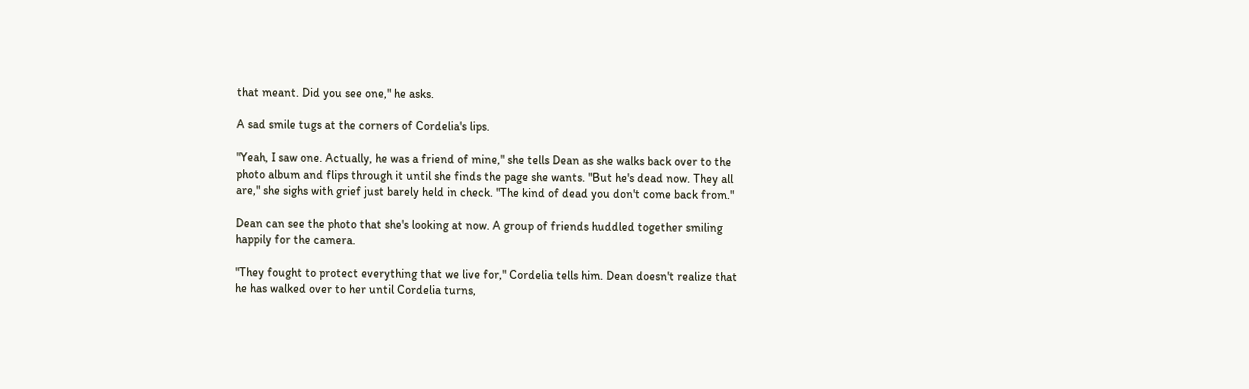that meant. Did you see one," he asks.

A sad smile tugs at the corners of Cordelia's lips.

"Yeah, I saw one. Actually, he was a friend of mine," she tells Dean as she walks back over to the photo album and flips through it until she finds the page she wants. "But he's dead now. They all are," she sighs with grief just barely held in check. "The kind of dead you don't come back from."

Dean can see the photo that she's looking at now. A group of friends huddled together smiling happily for the camera.

"They fought to protect everything that we live for," Cordelia tells him. Dean doesn't realize that he has walked over to her until Cordelia turns,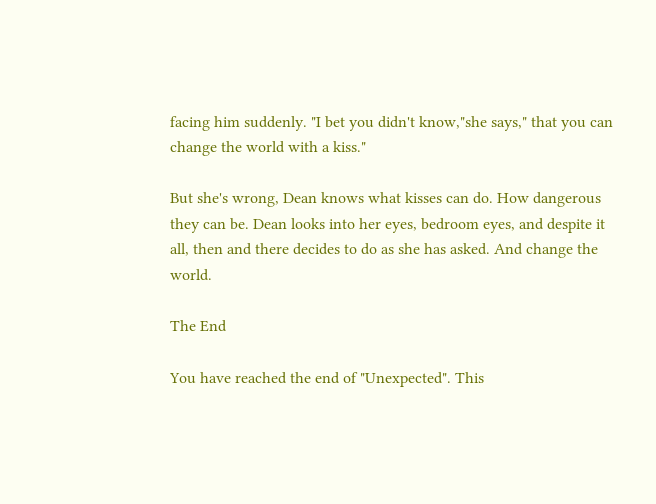facing him suddenly. "I bet you didn't know,"she says," that you can change the world with a kiss."

But she's wrong, Dean knows what kisses can do. How dangerous they can be. Dean looks into her eyes, bedroom eyes, and despite it all, then and there decides to do as she has asked. And change the world.

The End

You have reached the end of "Unexpected". This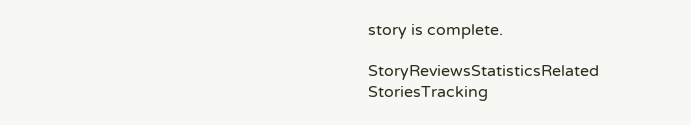story is complete.

StoryReviewsStatisticsRelated StoriesTracking